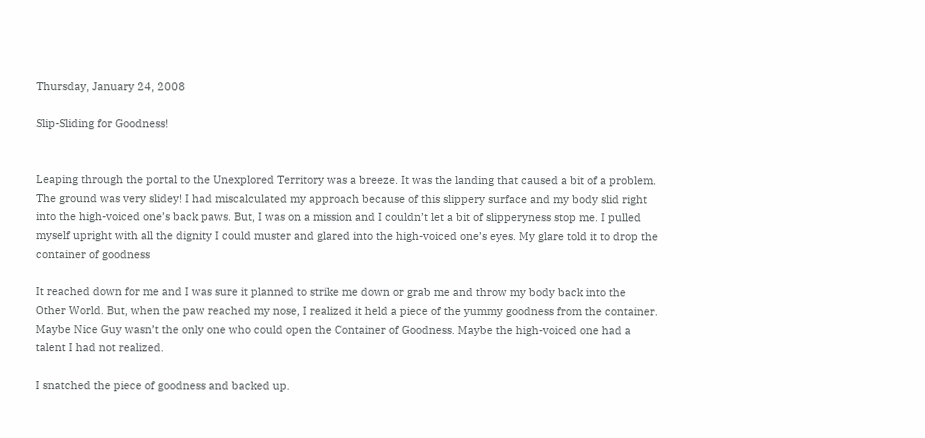Thursday, January 24, 2008

Slip-Sliding for Goodness!


Leaping through the portal to the Unexplored Territory was a breeze. It was the landing that caused a bit of a problem. The ground was very slidey! I had miscalculated my approach because of this slippery surface and my body slid right into the high-voiced one’s back paws. But, I was on a mission and I couldn’t let a bit of slipperyness stop me. I pulled myself upright with all the dignity I could muster and glared into the high-voiced one’s eyes. My glare told it to drop the container of goodness

It reached down for me and I was sure it planned to strike me down or grab me and throw my body back into the Other World. But, when the paw reached my nose, I realized it held a piece of the yummy goodness from the container. Maybe Nice Guy wasn’t the only one who could open the Container of Goodness. Maybe the high-voiced one had a talent I had not realized.

I snatched the piece of goodness and backed up.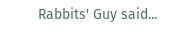Rabbits' Guy said...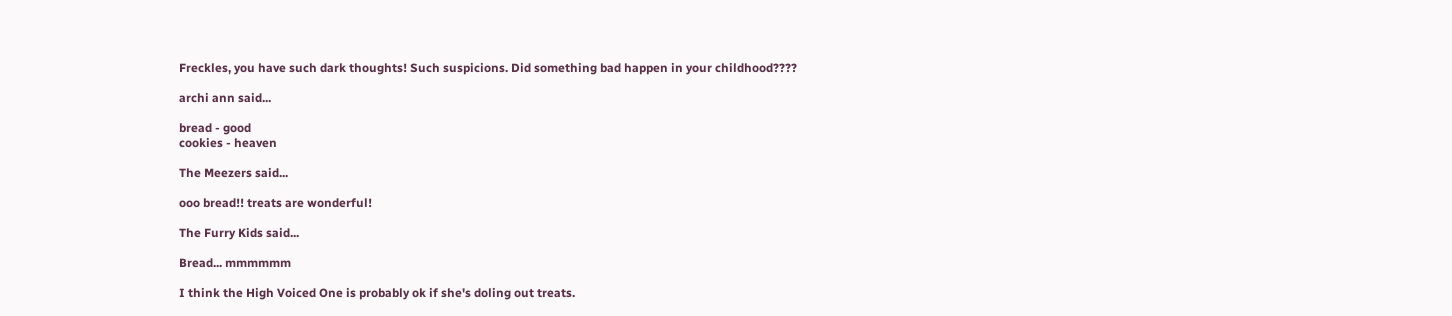Freckles, you have such dark thoughts! Such suspicions. Did something bad happen in your childhood????

archi ann said...

bread - good
cookies - heaven

The Meezers said...

ooo bread!! treats are wonderful!

The Furry Kids said...

Bread... mmmmmm

I think the High Voiced One is probably ok if she's doling out treats.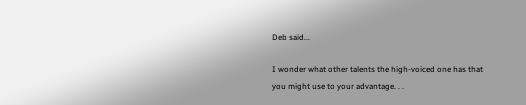Deb said...

I wonder what other talents the high-voiced one has that you might use to your advantage. . .